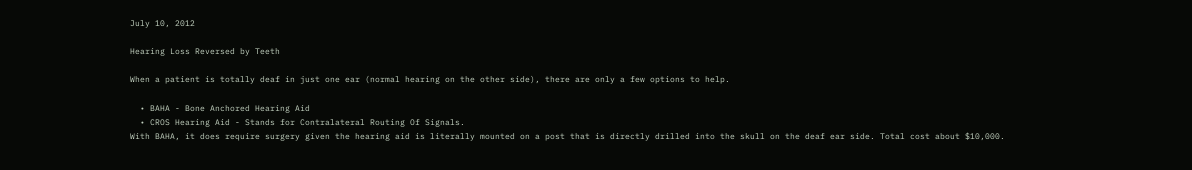July 10, 2012

Hearing Loss Reversed by Teeth

When a patient is totally deaf in just one ear (normal hearing on the other side), there are only a few options to help.

  • BAHA - Bone Anchored Hearing Aid
  • CROS Hearing Aid - Stands for Contralateral Routing Of Signals.
With BAHA, it does require surgery given the hearing aid is literally mounted on a post that is directly drilled into the skull on the deaf ear side. Total cost about $10,000.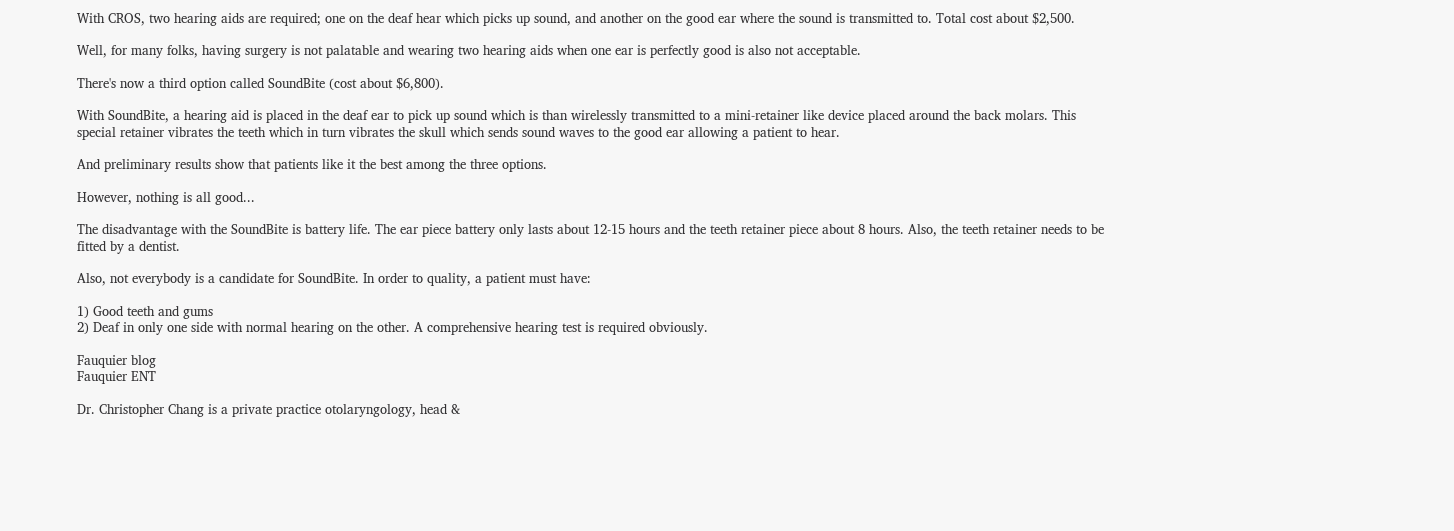With CROS, two hearing aids are required; one on the deaf hear which picks up sound, and another on the good ear where the sound is transmitted to. Total cost about $2,500.

Well, for many folks, having surgery is not palatable and wearing two hearing aids when one ear is perfectly good is also not acceptable.

There's now a third option called SoundBite (cost about $6,800).

With SoundBite, a hearing aid is placed in the deaf ear to pick up sound which is than wirelessly transmitted to a mini-retainer like device placed around the back molars. This special retainer vibrates the teeth which in turn vibrates the skull which sends sound waves to the good ear allowing a patient to hear.

And preliminary results show that patients like it the best among the three options.

However, nothing is all good...

The disadvantage with the SoundBite is battery life. The ear piece battery only lasts about 12-15 hours and the teeth retainer piece about 8 hours. Also, the teeth retainer needs to be fitted by a dentist.

Also, not everybody is a candidate for SoundBite. In order to quality, a patient must have:

1) Good teeth and gums
2) Deaf in only one side with normal hearing on the other. A comprehensive hearing test is required obviously.

Fauquier blog
Fauquier ENT

Dr. Christopher Chang is a private practice otolaryngology, head &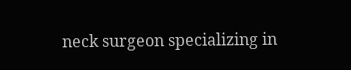neck surgeon specializing in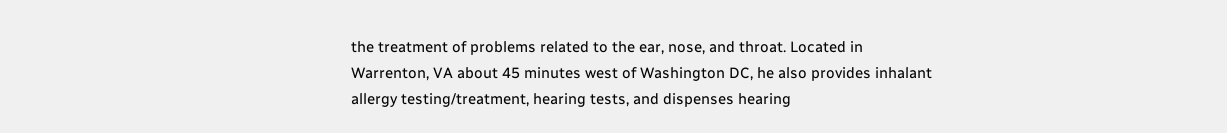the treatment of problems related to the ear, nose, and throat. Located in Warrenton, VA about 45 minutes west of Washington DC, he also provides inhalant allergy testing/treatment, hearing tests, and dispenses hearing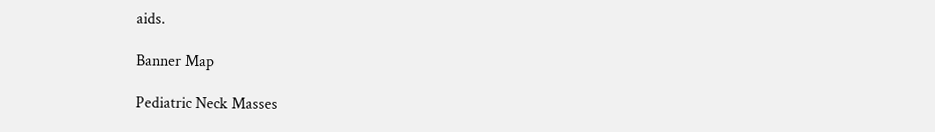aids.

Banner Map

Pediatric Neck Masses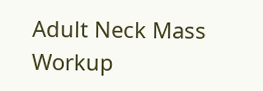Adult Neck Mass Workup